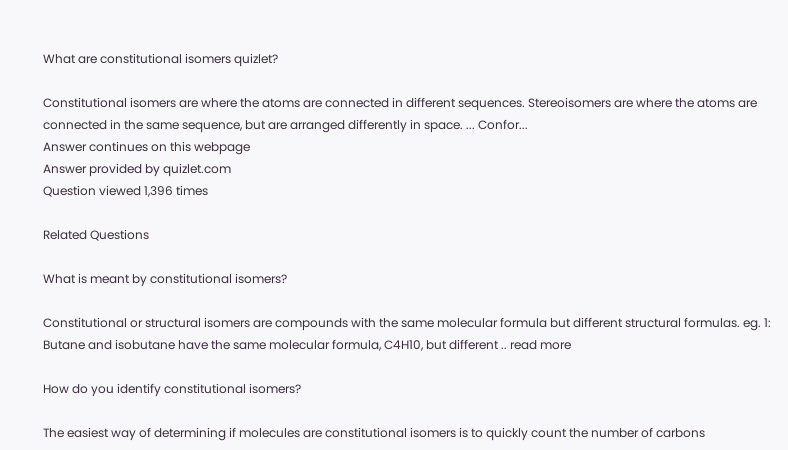What are constitutional isomers quizlet?

Constitutional isomers are where the atoms are connected in different sequences. Stereoisomers are where the atoms are connected in the same sequence, but are arranged differently in space. ... Confor...
Answer continues on this webpage
Answer provided by quizlet.com
Question viewed 1,396 times

Related Questions

What is meant by constitutional isomers?

Constitutional or structural isomers are compounds with the same molecular formula but different structural formulas. eg. 1: Butane and isobutane have the same molecular formula, C4H10, but different .. read more

How do you identify constitutional isomers?

The easiest way of determining if molecules are constitutional isomers is to quickly count the number of carbons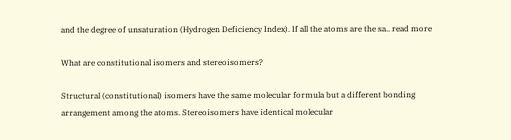and the degree of unsaturation (Hydrogen Deficiency Index). If all the atoms are the sa.. read more

What are constitutional isomers and stereoisomers?

Structural (constitutional) isomers have the same molecular formula but a different bonding arrangement among the atoms. Stereoisomers have identical molecular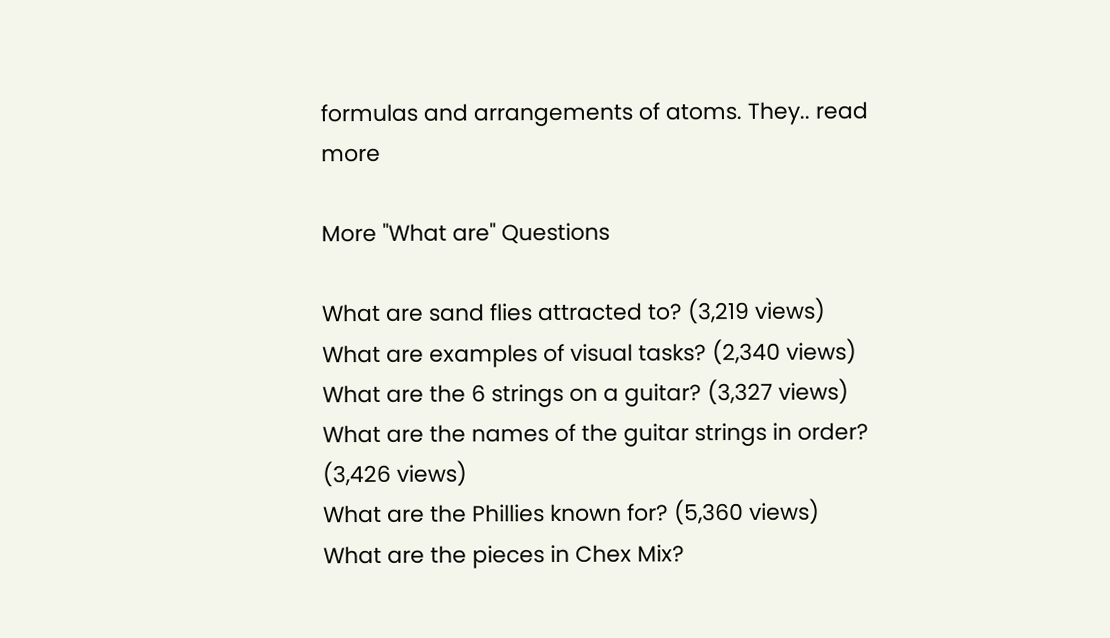formulas and arrangements of atoms. They.. read more

More "What are" Questions

What are sand flies attracted to? (3,219 views)
What are examples of visual tasks? (2,340 views)
What are the 6 strings on a guitar? (3,327 views)
What are the names of the guitar strings in order? (3,426 views)
What are the Phillies known for? (5,360 views)
What are the pieces in Chex Mix?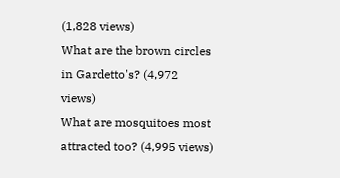(1,828 views)
What are the brown circles in Gardetto's? (4,972 views)
What are mosquitoes most attracted too? (4,995 views)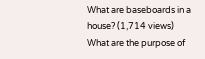What are baseboards in a house? (1,714 views)
What are the purpose of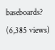baseboards? (6,385 views)